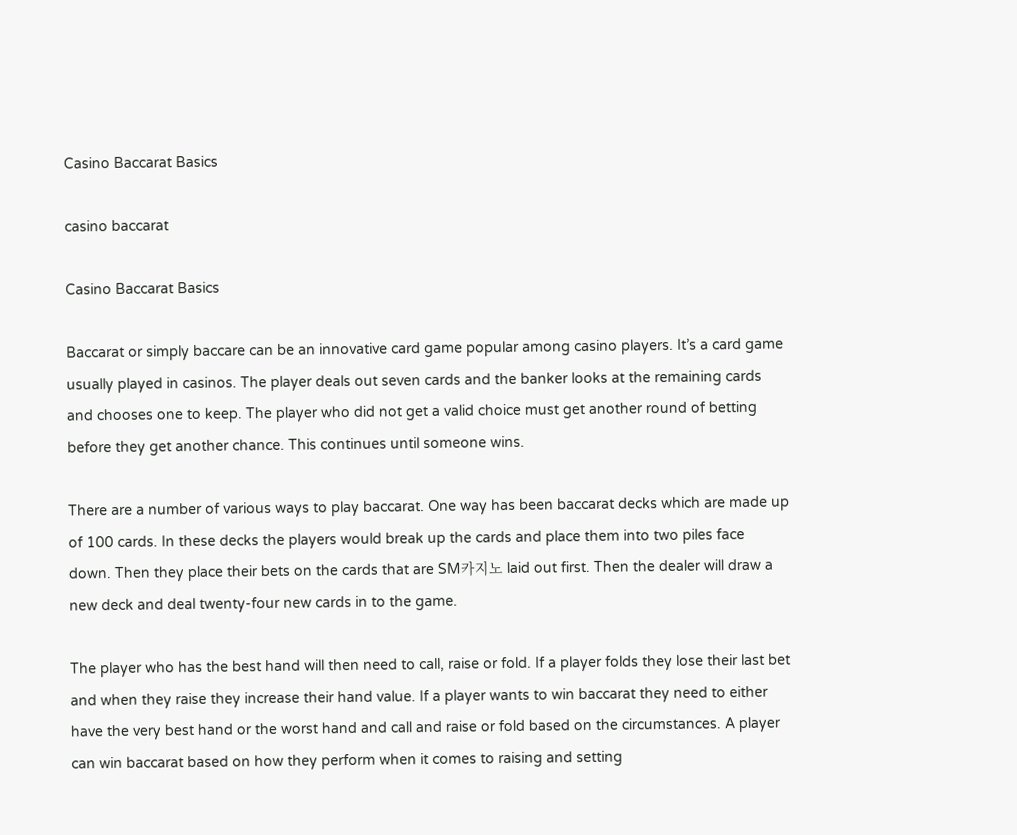Casino Baccarat Basics

casino baccarat

Casino Baccarat Basics

Baccarat or simply baccare can be an innovative card game popular among casino players. It’s a card game usually played in casinos. The player deals out seven cards and the banker looks at the remaining cards and chooses one to keep. The player who did not get a valid choice must get another round of betting before they get another chance. This continues until someone wins.

There are a number of various ways to play baccarat. One way has been baccarat decks which are made up of 100 cards. In these decks the players would break up the cards and place them into two piles face down. Then they place their bets on the cards that are SM카지노 laid out first. Then the dealer will draw a new deck and deal twenty-four new cards in to the game.

The player who has the best hand will then need to call, raise or fold. If a player folds they lose their last bet and when they raise they increase their hand value. If a player wants to win baccarat they need to either have the very best hand or the worst hand and call and raise or fold based on the circumstances. A player can win baccarat based on how they perform when it comes to raising and setting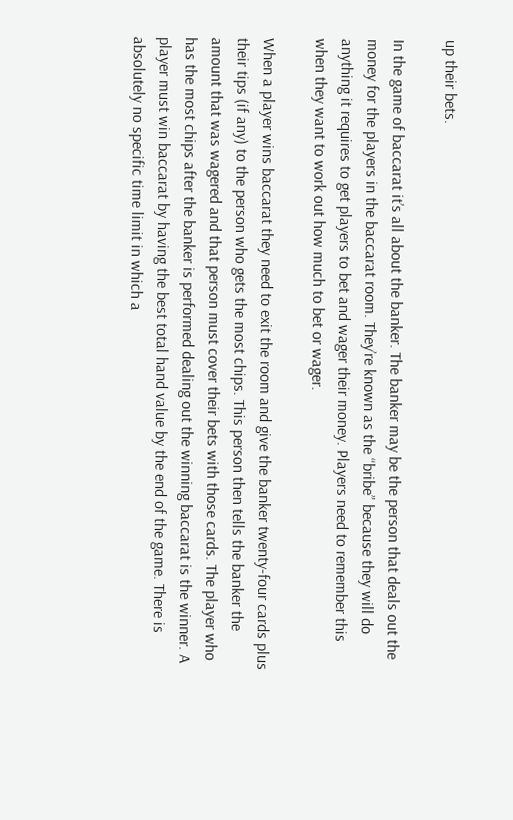up their bets.

In the game of baccarat it’s all about the banker. The banker may be the person that deals out the money for the players in the baccarat room. They’re known as the “bribe” because they will do anything it requires to get players to bet and wager their money. Players need to remember this when they want to work out how much to bet or wager.

When a player wins baccarat they need to exit the room and give the banker twenty-four cards plus their tips (if any) to the person who gets the most chips. This person then tells the banker the amount that was wagered and that person must cover their bets with those cards. The player who has the most chips after the banker is performed dealing out the winning baccarat is the winner. A player must win baccarat by having the best total hand value by the end of the game. There is absolutely no specific time limit in which a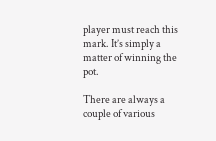player must reach this mark. It’s simply a matter of winning the pot.

There are always a couple of various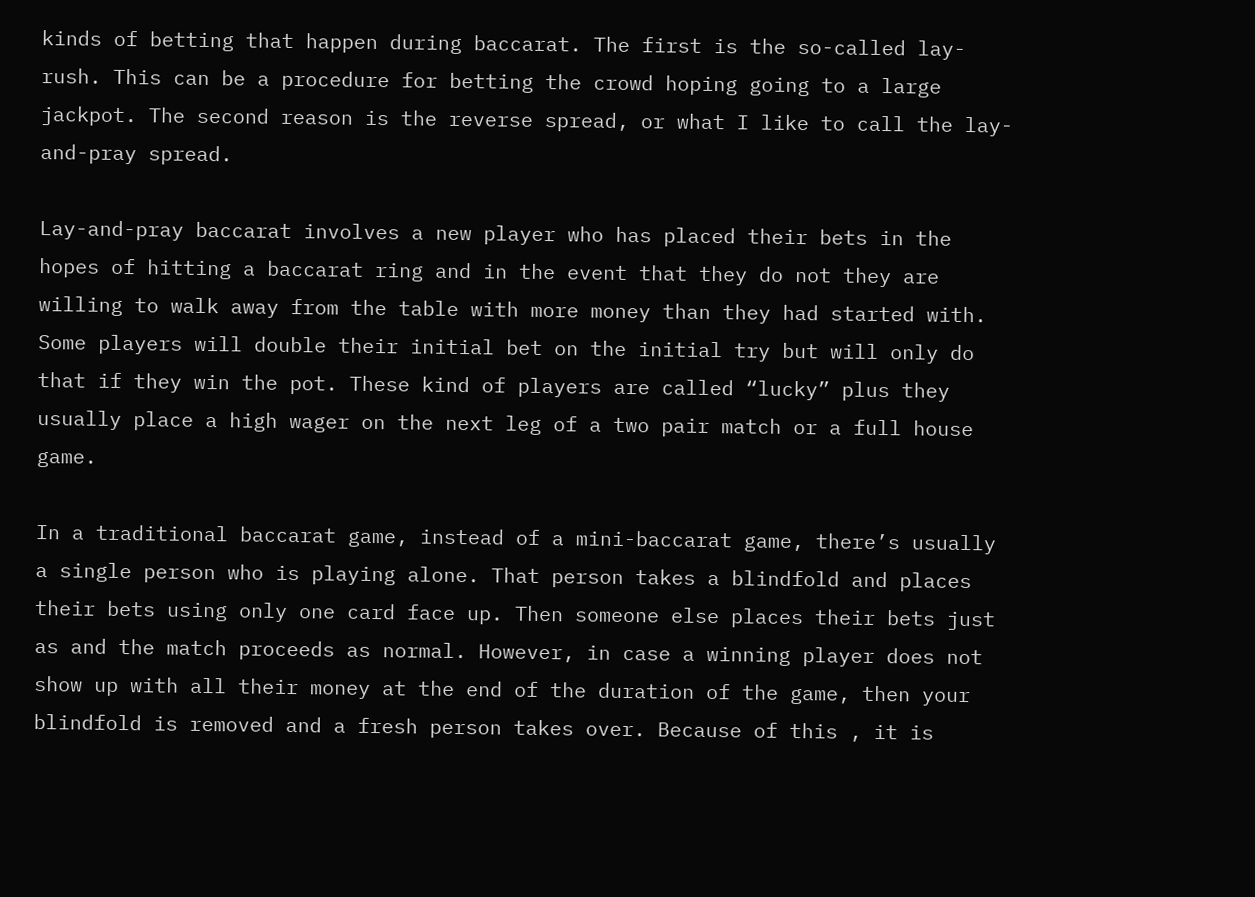kinds of betting that happen during baccarat. The first is the so-called lay-rush. This can be a procedure for betting the crowd hoping going to a large jackpot. The second reason is the reverse spread, or what I like to call the lay-and-pray spread.

Lay-and-pray baccarat involves a new player who has placed their bets in the hopes of hitting a baccarat ring and in the event that they do not they are willing to walk away from the table with more money than they had started with. Some players will double their initial bet on the initial try but will only do that if they win the pot. These kind of players are called “lucky” plus they usually place a high wager on the next leg of a two pair match or a full house game.

In a traditional baccarat game, instead of a mini-baccarat game, there’s usually a single person who is playing alone. That person takes a blindfold and places their bets using only one card face up. Then someone else places their bets just as and the match proceeds as normal. However, in case a winning player does not show up with all their money at the end of the duration of the game, then your blindfold is removed and a fresh person takes over. Because of this , it is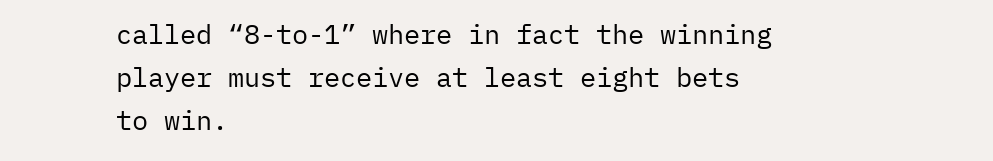called “8-to-1” where in fact the winning player must receive at least eight bets to win.